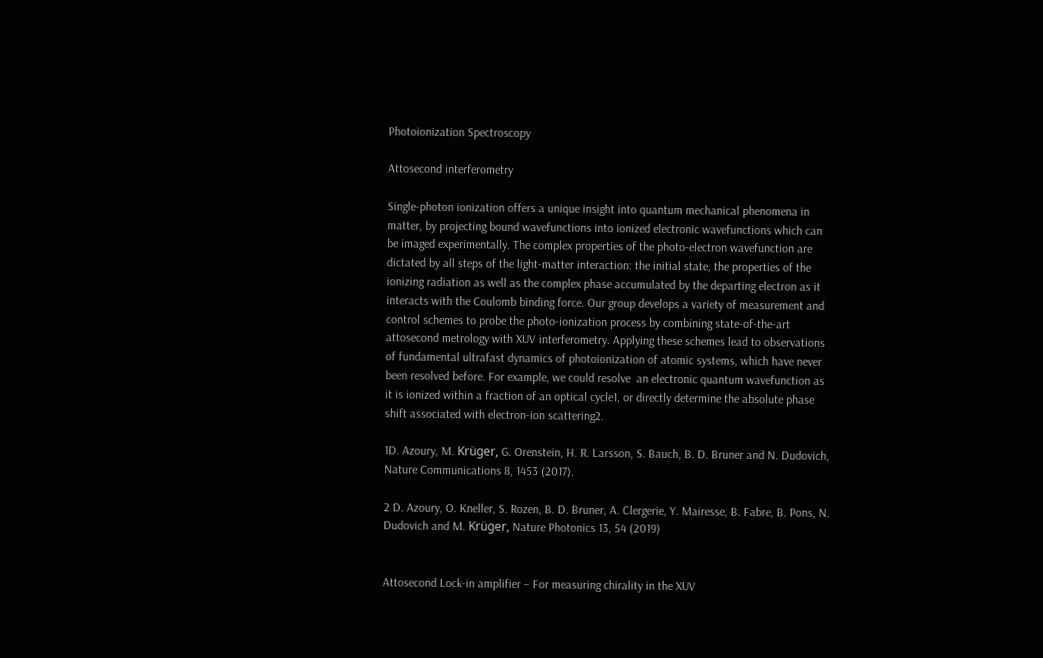Photoionization Spectroscopy

Attosecond interferometry

Single-photon ionization offers a unique insight into quantum mechanical phenomena in matter, by projecting bound wavefunctions into ionized electronic wavefunctions which can be imaged experimentally. The complex properties of the photo-electron wavefunction are dictated by all steps of the light-matter interaction: the initial state, the properties of the ionizing radiation as well as the complex phase accumulated by the departing electron as it interacts with the Coulomb binding force. Our group develops a variety of measurement and control schemes to probe the photo-ionization process by combining state-of-the-art attosecond metrology with XUV interferometry. Applying these schemes lead to observations of fundamental ultrafast dynamics of photoionization of atomic systems, which have never been resolved before. For example, we could resolve  an electronic quantum wavefunction as it is ionized within a fraction of an optical cycle1, or directly determine the absolute phase shift associated with electron-ion scattering2.

1D. Azoury, M. Krüger, G. Orenstein, H. R. Larsson, S. Bauch, B. D. Bruner and N. Dudovich, Nature Communications 8, 1453 (2017).

2 D. Azoury, O. Kneller, S. Rozen, B. D. Bruner, A. Clergerie, Y. Mairesse, B. Fabre, B. Pons, N. Dudovich and M. Krüger, Nature Photonics 13, 54 (2019)


Attosecond Lock-in amplifier – For measuring chirality in the XUV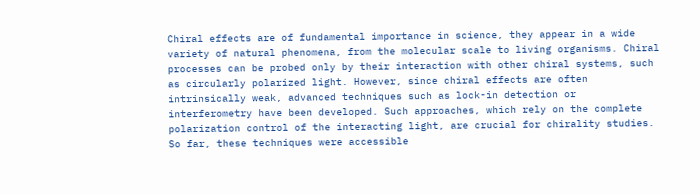Chiral effects are of fundamental importance in science, they appear in a wide variety of natural phenomena, from the molecular scale to living organisms. Chiral processes can be probed only by their interaction with other chiral systems, such as circularly polarized light. However, since chiral effects are often intrinsically weak, advanced techniques such as lock-in detection or interferometry have been developed. Such approaches, which rely on the complete polarization control of the interacting light, are crucial for chirality studies. So far, these techniques were accessible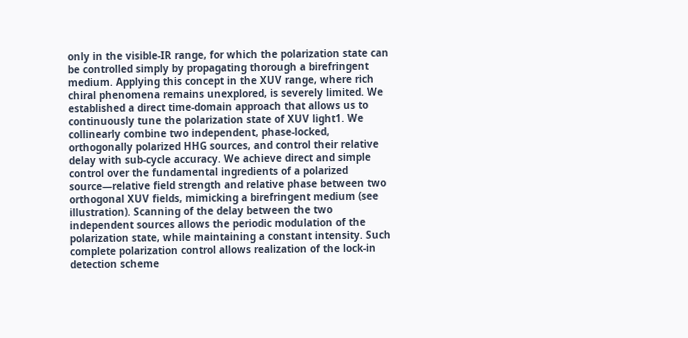only in the visible-IR range, for which the polarization state can be controlled simply by propagating thorough a birefringent medium. Applying this concept in the XUV range, where rich chiral phenomena remains unexplored, is severely limited. We established a direct time-domain approach that allows us to continuously tune the polarization state of XUV light1. We collinearly combine two independent, phase-locked, orthogonally polarized HHG sources, and control their relative delay with sub-cycle accuracy. We achieve direct and simple control over the fundamental ingredients of a polarized source—relative field strength and relative phase between two orthogonal XUV fields, mimicking a birefringent medium (see illustration). Scanning of the delay between the two independent sources allows the periodic modulation of the polarization state, while maintaining a constant intensity. Such complete polarization control allows realization of the lock-in detection scheme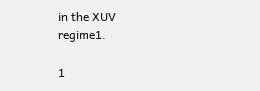in the XUV regime1.

1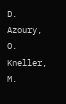D. Azoury, O. Kneller, M.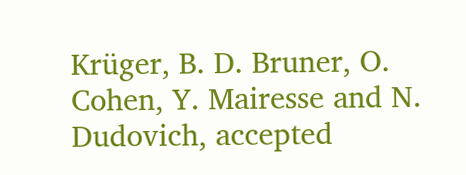Krüger, B. D. Bruner, O. Cohen, Y. Mairesse and N. Dudovich, accepted